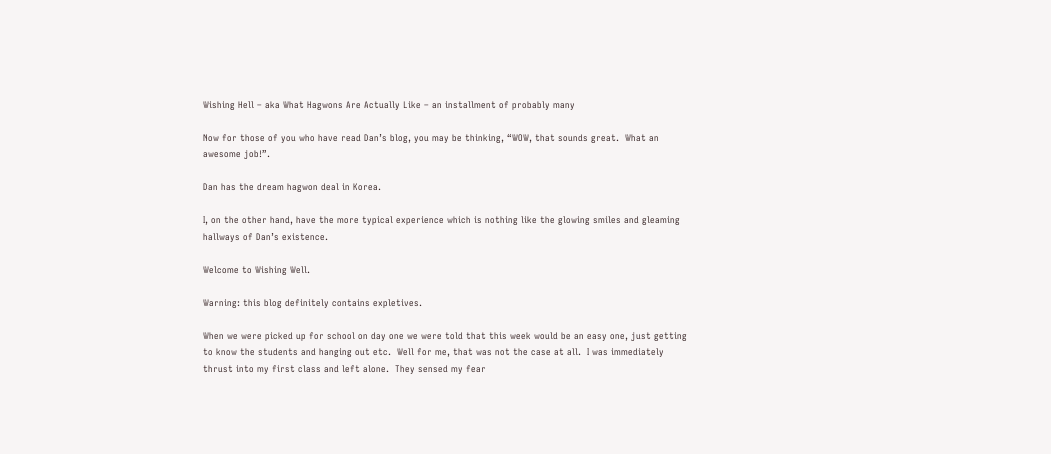Wishing Hell – aka What Hagwons Are Actually Like – an installment of probably many

Now for those of you who have read Dan’s blog, you may be thinking, “WOW, that sounds great.  What an awesome job!”.

Dan has the dream hagwon deal in Korea.

I, on the other hand, have the more typical experience which is nothing like the glowing smiles and gleaming hallways of Dan’s existence.

Welcome to Wishing Well.

Warning: this blog definitely contains expletives.

When we were picked up for school on day one we were told that this week would be an easy one, just getting to know the students and hanging out etc.  Well for me, that was not the case at all.  I was immediately thrust into my first class and left alone.  They sensed my fear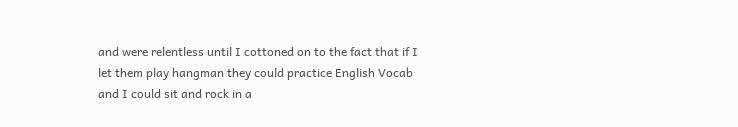and were relentless until I cottoned on to the fact that if I let them play hangman they could practice English Vocab and I could sit and rock in a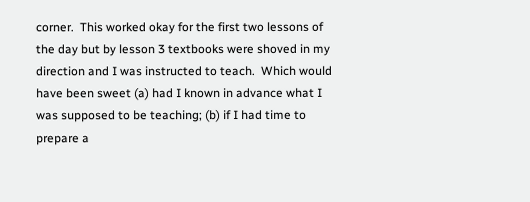corner.  This worked okay for the first two lessons of the day but by lesson 3 textbooks were shoved in my direction and I was instructed to teach.  Which would have been sweet (a) had I known in advance what I was supposed to be teaching; (b) if I had time to prepare a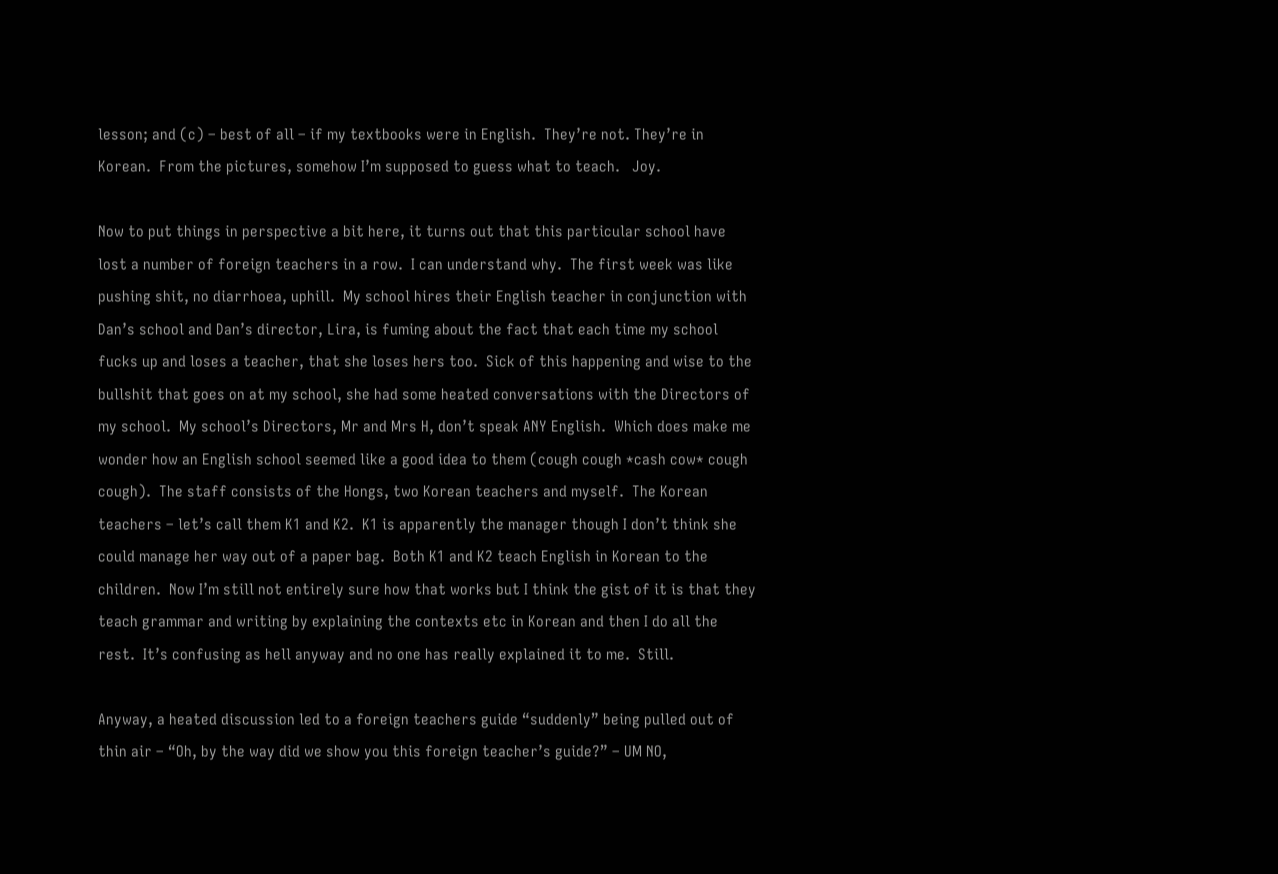lesson; and (c) – best of all – if my textbooks were in English.  They’re not. They’re in Korean.  From the pictures, somehow I’m supposed to guess what to teach.   Joy.

Now to put things in perspective a bit here, it turns out that this particular school have lost a number of foreign teachers in a row.  I can understand why.  The first week was like pushing shit, no diarrhoea, uphill.  My school hires their English teacher in conjunction with Dan’s school and Dan’s director, Lira, is fuming about the fact that each time my school fucks up and loses a teacher, that she loses hers too.  Sick of this happening and wise to the bullshit that goes on at my school, she had some heated conversations with the Directors of my school.  My school’s Directors, Mr and Mrs H, don’t speak ANY English.  Which does make me wonder how an English school seemed like a good idea to them (cough cough *cash cow* cough cough).  The staff consists of the Hongs, two Korean teachers and myself.  The Korean teachers – let’s call them K1 and K2.  K1 is apparently the manager though I don’t think she could manage her way out of a paper bag.  Both K1 and K2 teach English in Korean to the children.  Now I’m still not entirely sure how that works but I think the gist of it is that they teach grammar and writing by explaining the contexts etc in Korean and then I do all the rest.  It’s confusing as hell anyway and no one has really explained it to me.  Still.

Anyway, a heated discussion led to a foreign teachers guide “suddenly” being pulled out of thin air – “Oh, by the way did we show you this foreign teacher’s guide?” – UM NO,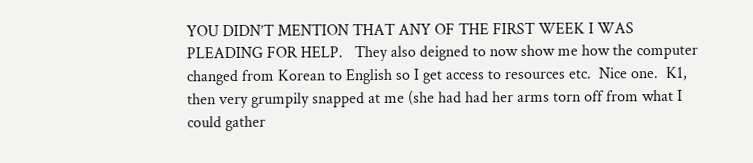YOU DIDN’T MENTION THAT ANY OF THE FIRST WEEK I WAS PLEADING FOR HELP.   They also deigned to now show me how the computer changed from Korean to English so I get access to resources etc.  Nice one.  K1, then very grumpily snapped at me (she had had her arms torn off from what I could gather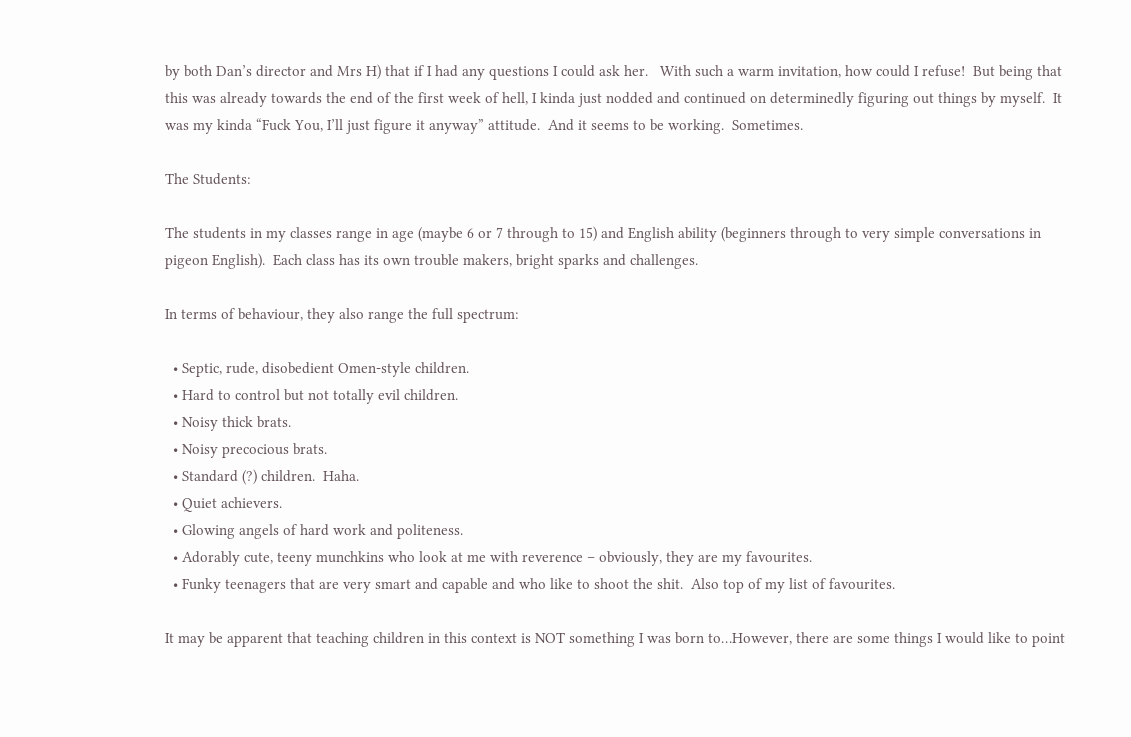by both Dan’s director and Mrs H) that if I had any questions I could ask her.   With such a warm invitation, how could I refuse!  But being that this was already towards the end of the first week of hell, I kinda just nodded and continued on determinedly figuring out things by myself.  It was my kinda “Fuck You, I’ll just figure it anyway” attitude.  And it seems to be working.  Sometimes.

The Students:

The students in my classes range in age (maybe 6 or 7 through to 15) and English ability (beginners through to very simple conversations in pigeon English).  Each class has its own trouble makers, bright sparks and challenges.

In terms of behaviour, they also range the full spectrum:

  • Septic, rude, disobedient Omen-style children.
  • Hard to control but not totally evil children.
  • Noisy thick brats.
  • Noisy precocious brats.
  • Standard (?) children.  Haha.
  • Quiet achievers.
  • Glowing angels of hard work and politeness.
  • Adorably cute, teeny munchkins who look at me with reverence – obviously, they are my favourites.
  • Funky teenagers that are very smart and capable and who like to shoot the shit.  Also top of my list of favourites.

It may be apparent that teaching children in this context is NOT something I was born to…However, there are some things I would like to point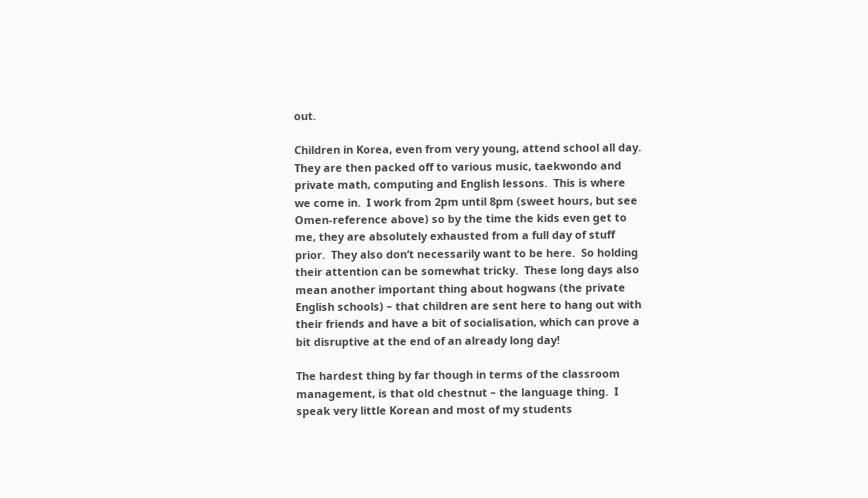out.

Children in Korea, even from very young, attend school all day.  They are then packed off to various music, taekwondo and private math, computing and English lessons.  This is where we come in.  I work from 2pm until 8pm (sweet hours, but see Omen-reference above) so by the time the kids even get to me, they are absolutely exhausted from a full day of stuff prior.  They also don’t necessarily want to be here.  So holding their attention can be somewhat tricky.  These long days also mean another important thing about hogwans (the private English schools) – that children are sent here to hang out with their friends and have a bit of socialisation, which can prove a bit disruptive at the end of an already long day!

The hardest thing by far though in terms of the classroom management, is that old chestnut – the language thing.  I speak very little Korean and most of my students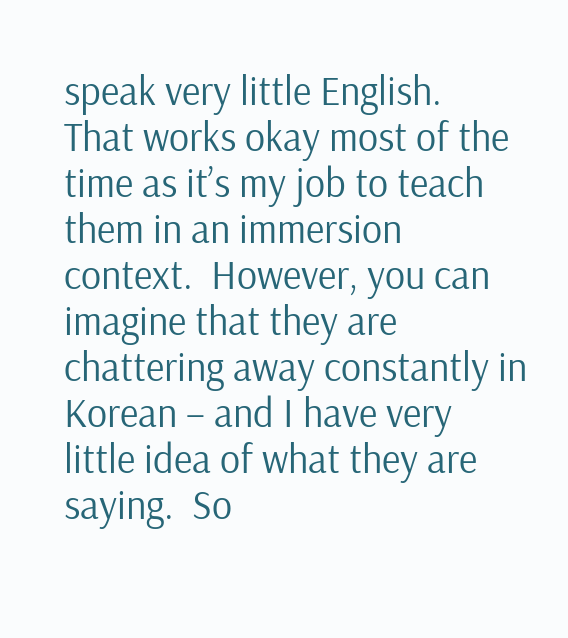speak very little English.  That works okay most of the time as it’s my job to teach them in an immersion context.  However, you can imagine that they are chattering away constantly in Korean – and I have very little idea of what they are saying.  So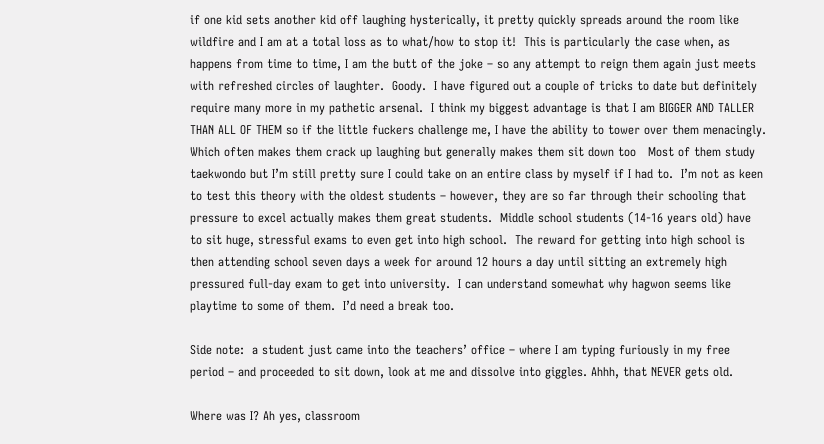if one kid sets another kid off laughing hysterically, it pretty quickly spreads around the room like wildfire and I am at a total loss as to what/how to stop it!  This is particularly the case when, as happens from time to time, I am the butt of the joke – so any attempt to reign them again just meets with refreshed circles of laughter.  Goody.  I have figured out a couple of tricks to date but definitely require many more in my pathetic arsenal.  I think my biggest advantage is that I am BIGGER AND TALLER THAN ALL OF THEM so if the little fuckers challenge me, I have the ability to tower over them menacingly. Which often makes them crack up laughing but generally makes them sit down too   Most of them study taekwondo but I’m still pretty sure I could take on an entire class by myself if I had to.  I’m not as keen to test this theory with the oldest students – however, they are so far through their schooling that pressure to excel actually makes them great students.  Middle school students (14-16 years old) have to sit huge, stressful exams to even get into high school.  The reward for getting into high school is then attending school seven days a week for around 12 hours a day until sitting an extremely high pressured full-day exam to get into university.  I can understand somewhat why hagwon seems like playtime to some of them.  I’d need a break too.

Side note:  a student just came into the teachers’ office – where I am typing furiously in my free period – and proceeded to sit down, look at me and dissolve into giggles. Ahhh, that NEVER gets old.

Where was I? Ah yes, classroom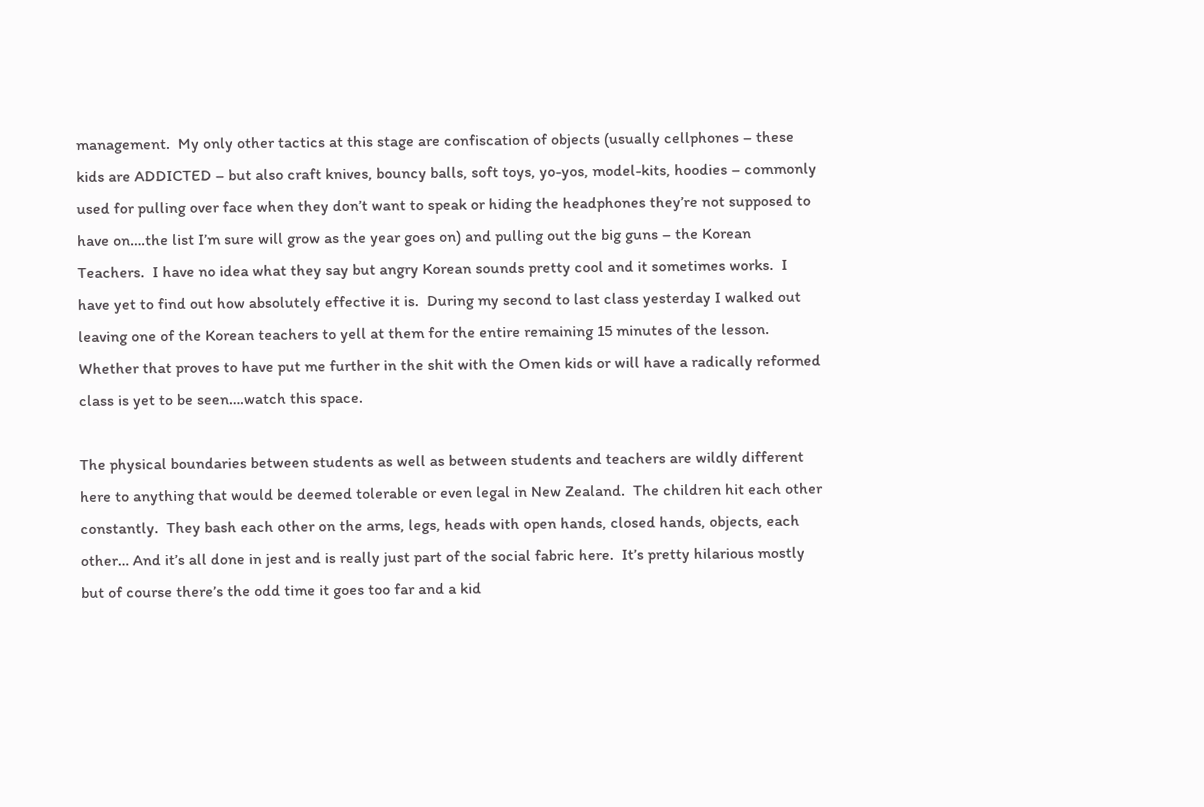management.  My only other tactics at this stage are confiscation of objects (usually cellphones – these kids are ADDICTED – but also craft knives, bouncy balls, soft toys, yo-yos, model-kits, hoodies – commonly used for pulling over face when they don’t want to speak or hiding the headphones they’re not supposed to have on….the list I’m sure will grow as the year goes on) and pulling out the big guns – the Korean Teachers.  I have no idea what they say but angry Korean sounds pretty cool and it sometimes works.  I have yet to find out how absolutely effective it is.  During my second to last class yesterday I walked out leaving one of the Korean teachers to yell at them for the entire remaining 15 minutes of the lesson.  Whether that proves to have put me further in the shit with the Omen kids or will have a radically reformed class is yet to be seen….watch this space.

The physical boundaries between students as well as between students and teachers are wildly different here to anything that would be deemed tolerable or even legal in New Zealand.  The children hit each other constantly.  They bash each other on the arms, legs, heads with open hands, closed hands, objects, each other… And it’s all done in jest and is really just part of the social fabric here.  It’s pretty hilarious mostly but of course there’s the odd time it goes too far and a kid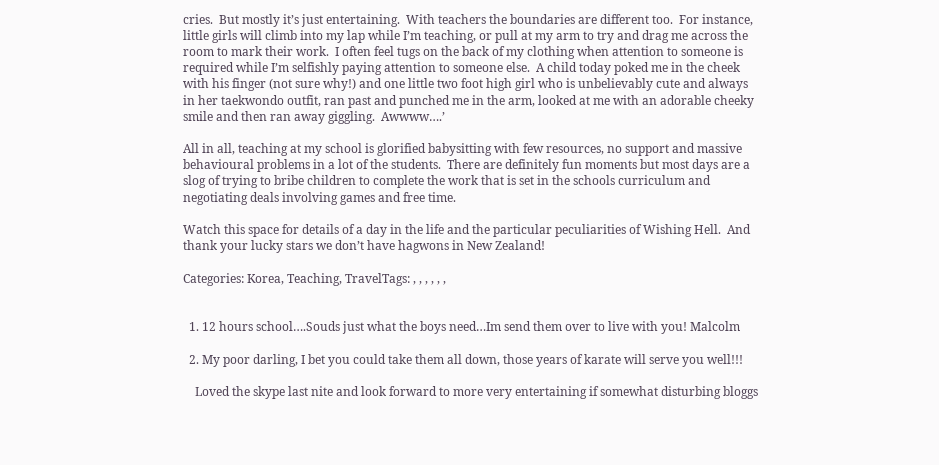cries.  But mostly it’s just entertaining.  With teachers the boundaries are different too.  For instance, little girls will climb into my lap while I’m teaching, or pull at my arm to try and drag me across the room to mark their work.  I often feel tugs on the back of my clothing when attention to someone is required while I’m selfishly paying attention to someone else.  A child today poked me in the cheek with his finger (not sure why!) and one little two foot high girl who is unbelievably cute and always in her taekwondo outfit, ran past and punched me in the arm, looked at me with an adorable cheeky smile and then ran away giggling.  Awwww….’

All in all, teaching at my school is glorified babysitting with few resources, no support and massive behavioural problems in a lot of the students.  There are definitely fun moments but most days are a slog of trying to bribe children to complete the work that is set in the schools curriculum and negotiating deals involving games and free time.

Watch this space for details of a day in the life and the particular peculiarities of Wishing Hell.  And thank your lucky stars we don’t have hagwons in New Zealand!

Categories: Korea, Teaching, TravelTags: , , , , , ,


  1. 12 hours school….Souds just what the boys need…Im send them over to live with you! Malcolm

  2. My poor darling, I bet you could take them all down, those years of karate will serve you well!!!

    Loved the skype last nite and look forward to more very entertaining if somewhat disturbing bloggs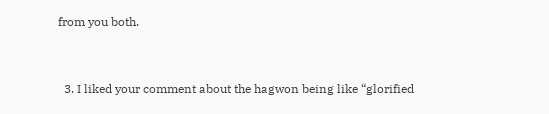from you both.


  3. I liked your comment about the hagwon being like “glorified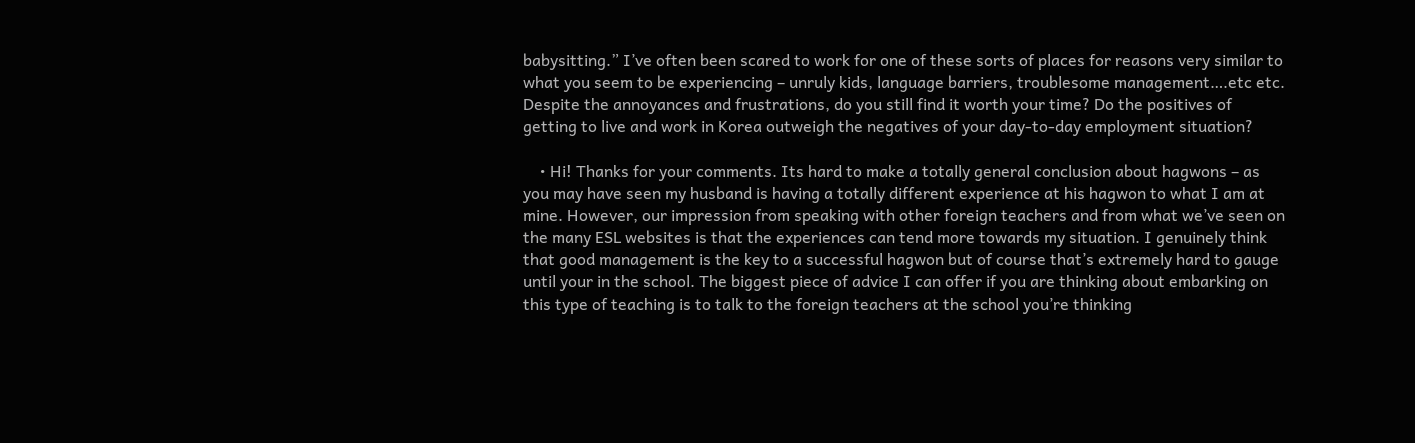babysitting.” I’ve often been scared to work for one of these sorts of places for reasons very similar to what you seem to be experiencing – unruly kids, language barriers, troublesome management….etc etc. Despite the annoyances and frustrations, do you still find it worth your time? Do the positives of getting to live and work in Korea outweigh the negatives of your day-to-day employment situation?

    • Hi! Thanks for your comments. Its hard to make a totally general conclusion about hagwons – as you may have seen my husband is having a totally different experience at his hagwon to what I am at mine. However, our impression from speaking with other foreign teachers and from what we’ve seen on the many ESL websites is that the experiences can tend more towards my situation. I genuinely think that good management is the key to a successful hagwon but of course that’s extremely hard to gauge until your in the school. The biggest piece of advice I can offer if you are thinking about embarking on this type of teaching is to talk to the foreign teachers at the school you’re thinking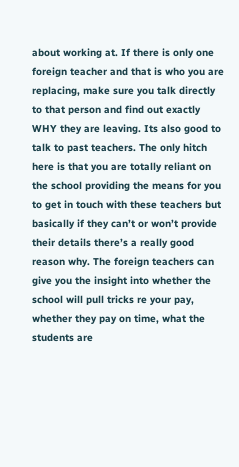about working at. If there is only one foreign teacher and that is who you are replacing, make sure you talk directly to that person and find out exactly WHY they are leaving. Its also good to talk to past teachers. The only hitch here is that you are totally reliant on the school providing the means for you to get in touch with these teachers but basically if they can’t or won’t provide their details there’s a really good reason why. The foreign teachers can give you the insight into whether the school will pull tricks re your pay, whether they pay on time, what the students are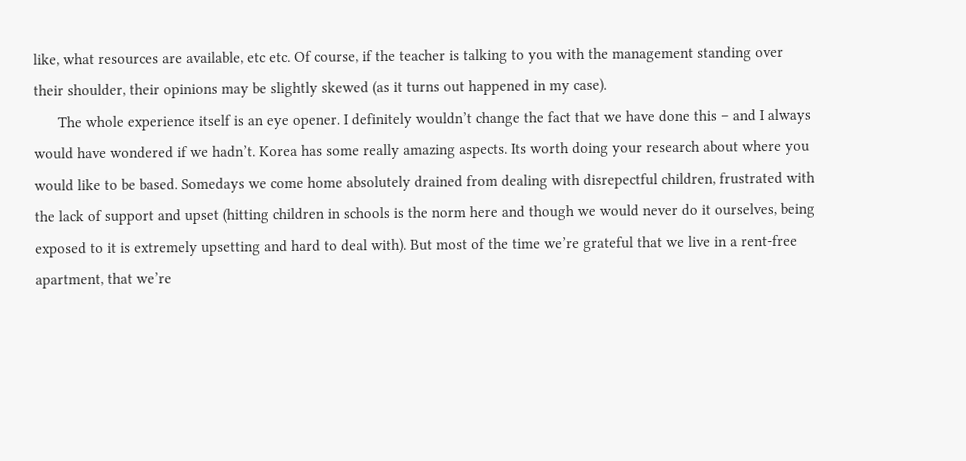like, what resources are available, etc etc. Of course, if the teacher is talking to you with the management standing over their shoulder, their opinions may be slightly skewed (as it turns out happened in my case).
      The whole experience itself is an eye opener. I definitely wouldn’t change the fact that we have done this – and I always would have wondered if we hadn’t. Korea has some really amazing aspects. Its worth doing your research about where you would like to be based. Somedays we come home absolutely drained from dealing with disrepectful children, frustrated with the lack of support and upset (hitting children in schools is the norm here and though we would never do it ourselves, being exposed to it is extremely upsetting and hard to deal with). But most of the time we’re grateful that we live in a rent-free apartment, that we’re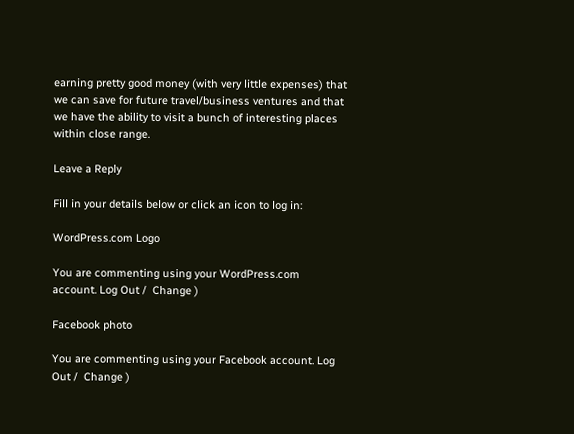earning pretty good money (with very little expenses) that we can save for future travel/business ventures and that we have the ability to visit a bunch of interesting places within close range.

Leave a Reply

Fill in your details below or click an icon to log in:

WordPress.com Logo

You are commenting using your WordPress.com account. Log Out /  Change )

Facebook photo

You are commenting using your Facebook account. Log Out /  Change )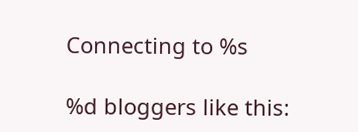Connecting to %s

%d bloggers like this: